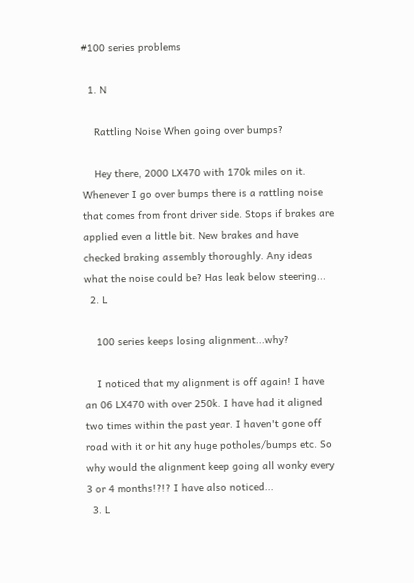#100 series problems

  1. N

    Rattling Noise When going over bumps?

    Hey there, 2000 LX470 with 170k miles on it. Whenever I go over bumps there is a rattling noise that comes from front driver side. Stops if brakes are applied even a little bit. New brakes and have checked braking assembly thoroughly. Any ideas what the noise could be? Has leak below steering...
  2. L

    100 series keeps losing alignment...why?

    I noticed that my alignment is off again! I have an 06 LX470 with over 250k. I have had it aligned two times within the past year. I haven't gone off road with it or hit any huge potholes/bumps etc. So why would the alignment keep going all wonky every 3 or 4 months!?!? I have also noticed...
  3. L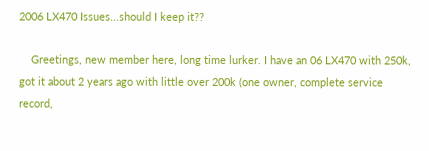2006 LX470 Issues...should I keep it??

    Greetings, new member here, long time lurker. I have an 06 LX470 with 250k, got it about 2 years ago with little over 200k (one owner, complete service record,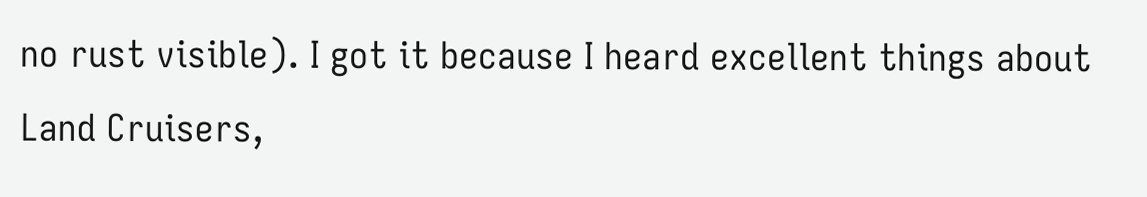no rust visible). I got it because I heard excellent things about Land Cruisers,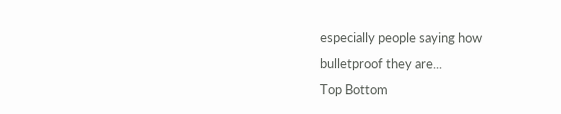especially people saying how bulletproof they are...
Top Bottom